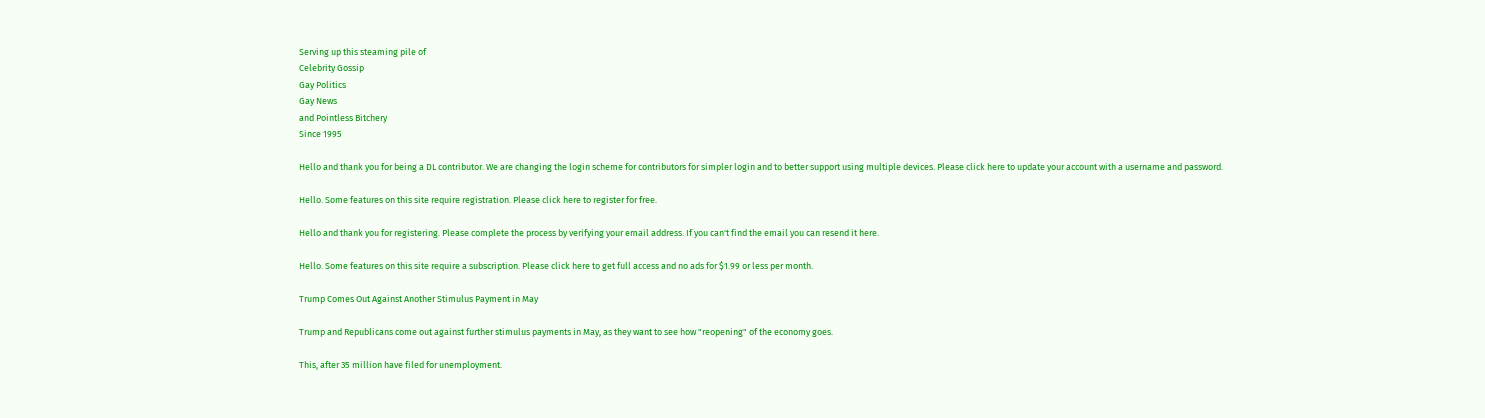Serving up this steaming pile of
Celebrity Gossip
Gay Politics
Gay News
and Pointless Bitchery
Since 1995

Hello and thank you for being a DL contributor. We are changing the login scheme for contributors for simpler login and to better support using multiple devices. Please click here to update your account with a username and password.

Hello. Some features on this site require registration. Please click here to register for free.

Hello and thank you for registering. Please complete the process by verifying your email address. If you can't find the email you can resend it here.

Hello. Some features on this site require a subscription. Please click here to get full access and no ads for $1.99 or less per month.

Trump Comes Out Against Another Stimulus Payment in May

Trump and Republicans come out against further stimulus payments in May, as they want to see how "reopening" of the economy goes.

This, after 35 million have filed for unemployment.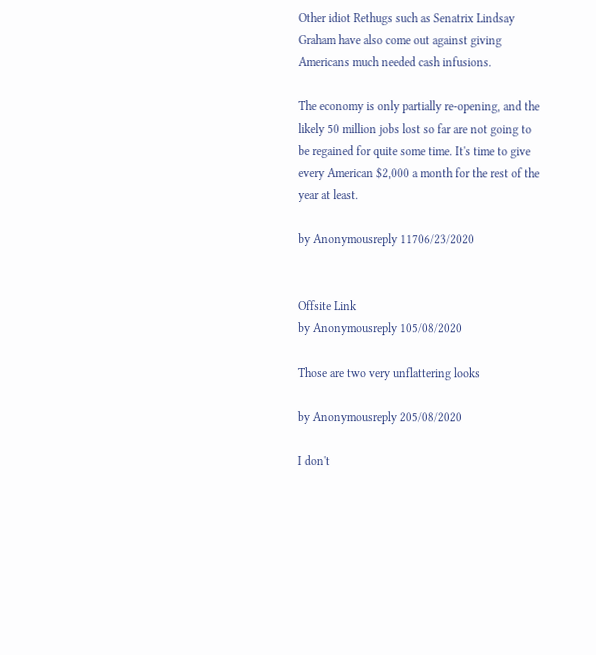Other idiot Rethugs such as Senatrix Lindsay Graham have also come out against giving Americans much needed cash infusions.

The economy is only partially re-opening, and the likely 50 million jobs lost so far are not going to be regained for quite some time. It's time to give every American $2,000 a month for the rest of the year at least.

by Anonymousreply 11706/23/2020


Offsite Link
by Anonymousreply 105/08/2020

Those are two very unflattering looks

by Anonymousreply 205/08/2020

I don't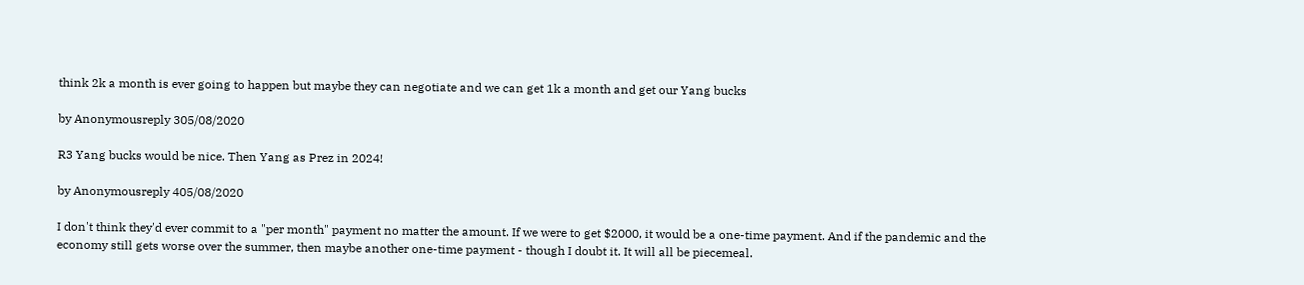think 2k a month is ever going to happen but maybe they can negotiate and we can get 1k a month and get our Yang bucks

by Anonymousreply 305/08/2020

R3 Yang bucks would be nice. Then Yang as Prez in 2024!

by Anonymousreply 405/08/2020

I don't think they'd ever commit to a "per month" payment no matter the amount. If we were to get $2000, it would be a one-time payment. And if the pandemic and the economy still gets worse over the summer, then maybe another one-time payment - though I doubt it. It will all be piecemeal.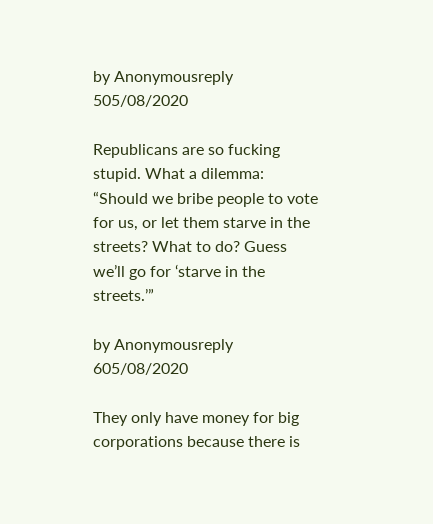by Anonymousreply 505/08/2020

Republicans are so fucking stupid. What a dilemma: “Should we bribe people to vote for us, or let them starve in the streets? What to do? Guess we’ll go for ‘starve in the streets.’”

by Anonymousreply 605/08/2020

They only have money for big corporations because there is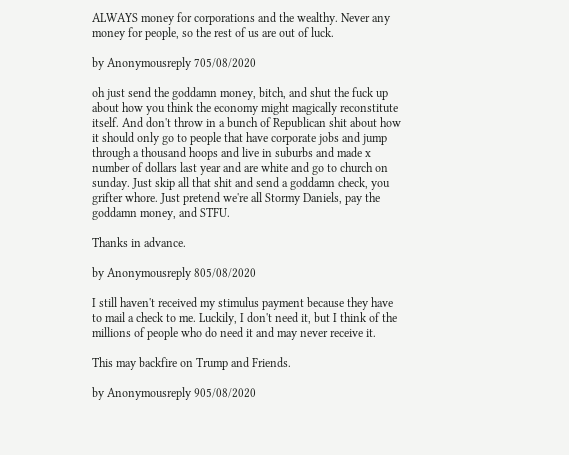ALWAYS money for corporations and the wealthy. Never any money for people, so the rest of us are out of luck.

by Anonymousreply 705/08/2020

oh just send the goddamn money, bitch, and shut the fuck up about how you think the economy might magically reconstitute itself. And don't throw in a bunch of Republican shit about how it should only go to people that have corporate jobs and jump through a thousand hoops and live in suburbs and made x number of dollars last year and are white and go to church on sunday. Just skip all that shit and send a goddamn check, you grifter whore. Just pretend we're all Stormy Daniels, pay the goddamn money, and STFU.

Thanks in advance.

by Anonymousreply 805/08/2020

I still haven't received my stimulus payment because they have to mail a check to me. Luckily, I don't need it, but I think of the millions of people who do need it and may never receive it.

This may backfire on Trump and Friends.

by Anonymousreply 905/08/2020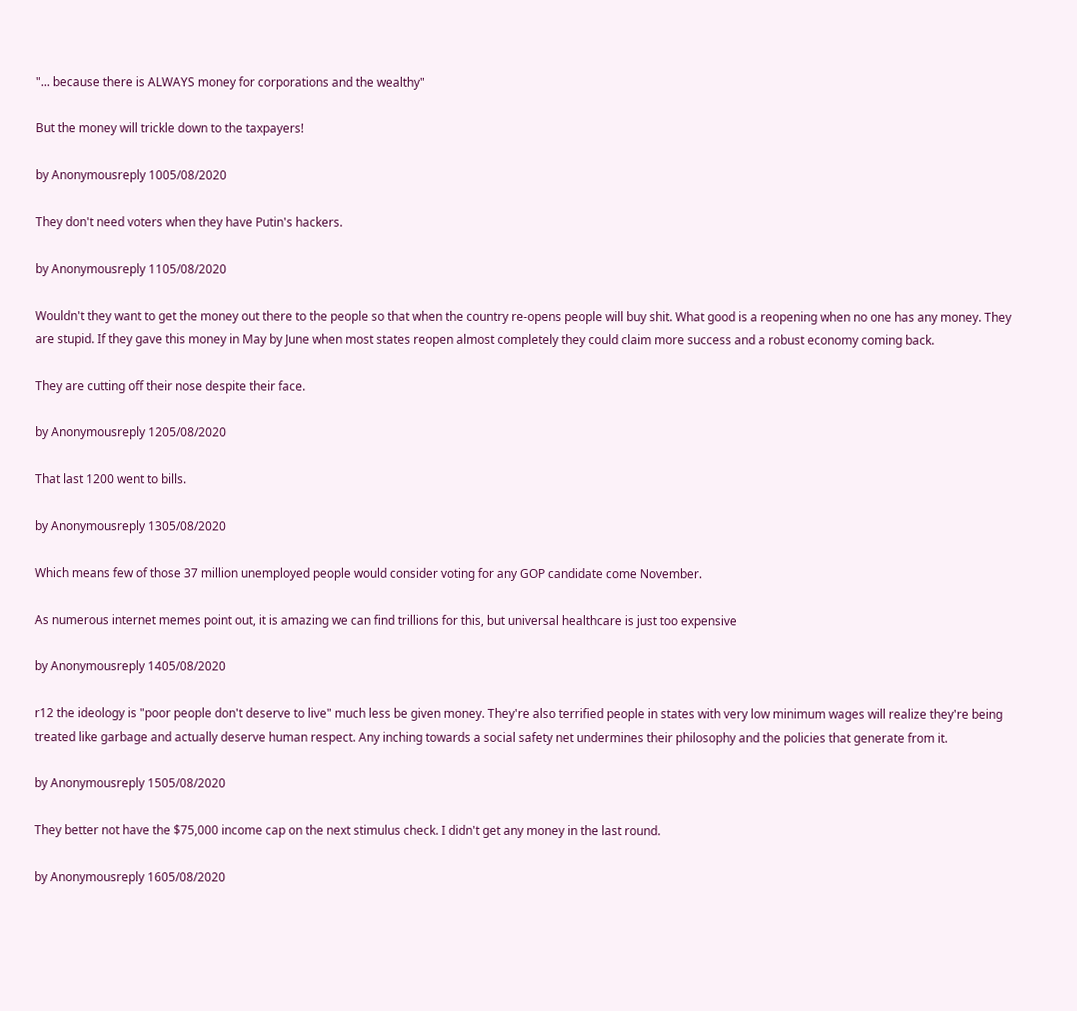"... because there is ALWAYS money for corporations and the wealthy"

But the money will trickle down to the taxpayers!

by Anonymousreply 1005/08/2020

They don't need voters when they have Putin's hackers.

by Anonymousreply 1105/08/2020

Wouldn't they want to get the money out there to the people so that when the country re-opens people will buy shit. What good is a reopening when no one has any money. They are stupid. If they gave this money in May by June when most states reopen almost completely they could claim more success and a robust economy coming back.

They are cutting off their nose despite their face.

by Anonymousreply 1205/08/2020

That last 1200 went to bills.

by Anonymousreply 1305/08/2020

Which means few of those 37 million unemployed people would consider voting for any GOP candidate come November.

As numerous internet memes point out, it is amazing we can find trillions for this, but universal healthcare is just too expensive

by Anonymousreply 1405/08/2020

r12 the ideology is "poor people don't deserve to live" much less be given money. They're also terrified people in states with very low minimum wages will realize they're being treated like garbage and actually deserve human respect. Any inching towards a social safety net undermines their philosophy and the policies that generate from it.

by Anonymousreply 1505/08/2020

They better not have the $75,000 income cap on the next stimulus check. I didn't get any money in the last round.

by Anonymousreply 1605/08/2020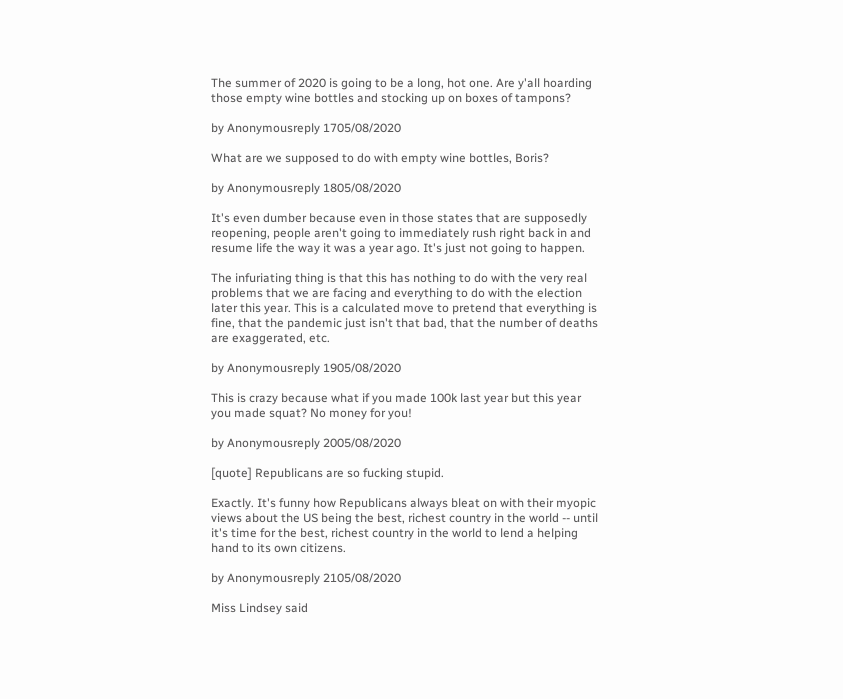The summer of 2020 is going to be a long, hot one. Are y'all hoarding those empty wine bottles and stocking up on boxes of tampons?

by Anonymousreply 1705/08/2020

What are we supposed to do with empty wine bottles, Boris?

by Anonymousreply 1805/08/2020

It's even dumber because even in those states that are supposedly reopening, people aren't going to immediately rush right back in and resume life the way it was a year ago. It's just not going to happen.

The infuriating thing is that this has nothing to do with the very real problems that we are facing and everything to do with the election later this year. This is a calculated move to pretend that everything is fine, that the pandemic just isn't that bad, that the number of deaths are exaggerated, etc.

by Anonymousreply 1905/08/2020

This is crazy because what if you made 100k last year but this year you made squat? No money for you!

by Anonymousreply 2005/08/2020

[quote] Republicans are so fucking stupid.

Exactly. It's funny how Republicans always bleat on with their myopic views about the US being the best, richest country in the world -- until it's time for the best, richest country in the world to lend a helping hand to its own citizens.

by Anonymousreply 2105/08/2020

Miss Lindsey said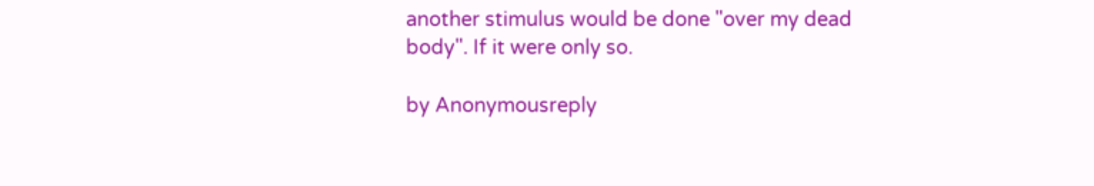another stimulus would be done "over my dead body". If it were only so.

by Anonymousreply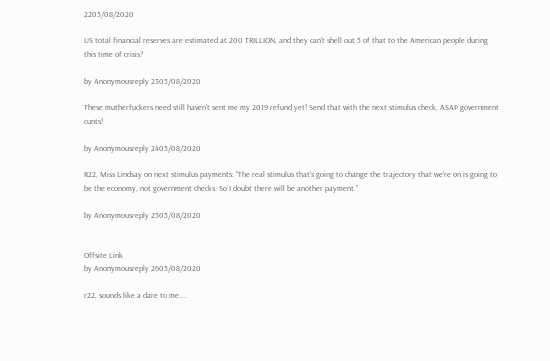2205/08/2020

US total financial reserves are estimated at 200 TRILLION, and they can't shell out 5 of that to the American people during this time of crisis?

by Anonymousreply 2305/08/2020

These mutherfuckers need still haven't sent me my 2019 refund yet! Send that with the next stimulus check, ASAP government cunts!

by Anonymousreply 2405/08/2020

R22, Miss Lindsay on next stimulus payments: “The real stimulus that’s going to change the trajectory that we're on is going to be the economy, not government checks. So I doubt there will be another payment.”

by Anonymousreply 2505/08/2020


Offsite Link
by Anonymousreply 2605/08/2020

r22, sounds like a dare to me....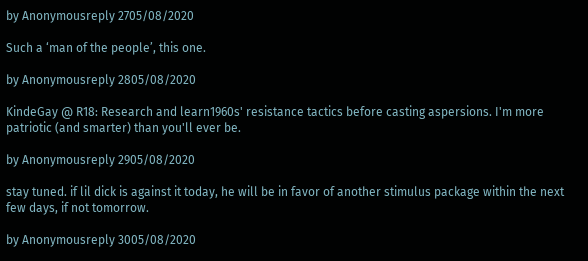by Anonymousreply 2705/08/2020

Such a ‘man of the people’, this one.

by Anonymousreply 2805/08/2020

KindeGay @ R18: Research and learn1960s' resistance tactics before casting aspersions. I'm more patriotic (and smarter) than you'll ever be.

by Anonymousreply 2905/08/2020

stay tuned. if lil dick is against it today, he will be in favor of another stimulus package within the next few days, if not tomorrow.

by Anonymousreply 3005/08/2020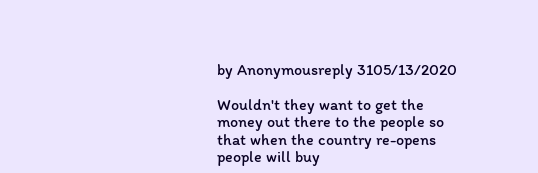by Anonymousreply 3105/13/2020

Wouldn't they want to get the money out there to the people so that when the country re-opens people will buy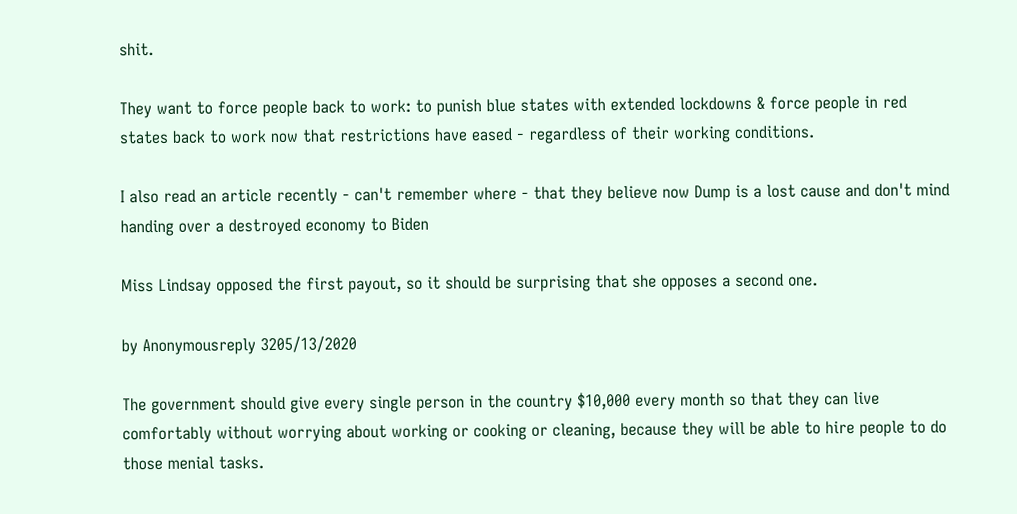shit.

They want to force people back to work: to punish blue states with extended lockdowns & force people in red states back to work now that restrictions have eased - regardless of their working conditions.

I also read an article recently - can't remember where - that they believe now Dump is a lost cause and don't mind handing over a destroyed economy to Biden

Miss Lindsay opposed the first payout, so it should be surprising that she opposes a second one.

by Anonymousreply 3205/13/2020

The government should give every single person in the country $10,000 every month so that they can live comfortably without worrying about working or cooking or cleaning, because they will be able to hire people to do those menial tasks.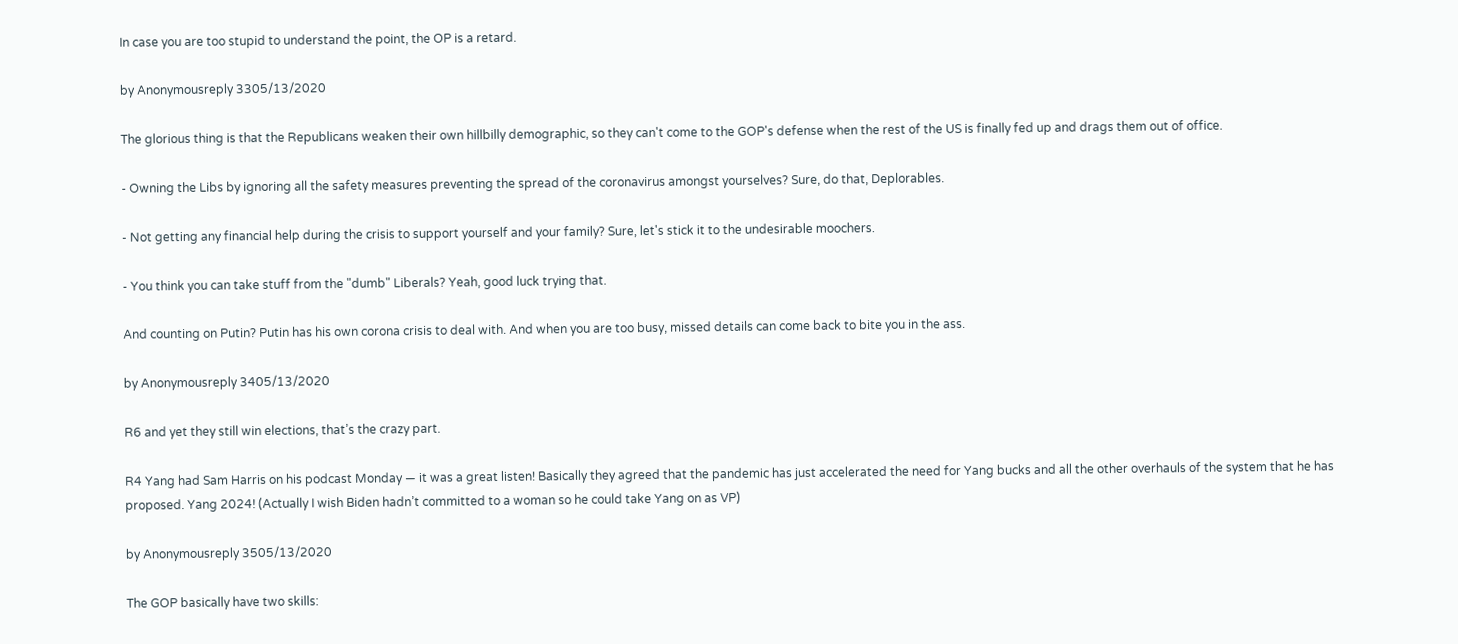In case you are too stupid to understand the point, the OP is a retard.

by Anonymousreply 3305/13/2020

The glorious thing is that the Republicans weaken their own hillbilly demographic, so they can't come to the GOP's defense when the rest of the US is finally fed up and drags them out of office.

- Owning the Libs by ignoring all the safety measures preventing the spread of the coronavirus amongst yourselves? Sure, do that, Deplorables.

- Not getting any financial help during the crisis to support yourself and your family? Sure, let's stick it to the undesirable moochers.

- You think you can take stuff from the "dumb" Liberals? Yeah, good luck trying that.

And counting on Putin? Putin has his own corona crisis to deal with. And when you are too busy, missed details can come back to bite you in the ass.

by Anonymousreply 3405/13/2020

R6 and yet they still win elections, that’s the crazy part.

R4 Yang had Sam Harris on his podcast Monday — it was a great listen! Basically they agreed that the pandemic has just accelerated the need for Yang bucks and all the other overhauls of the system that he has proposed. Yang 2024! (Actually I wish Biden hadn’t committed to a woman so he could take Yang on as VP)

by Anonymousreply 3505/13/2020

The GOP basically have two skills: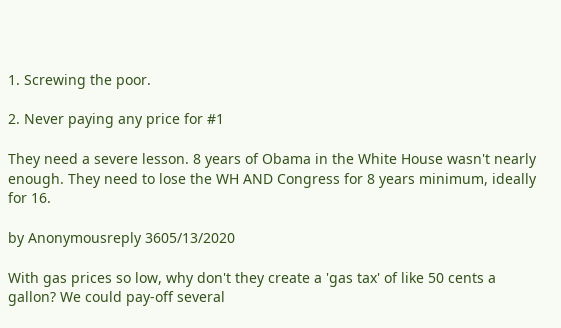1. Screwing the poor.

2. Never paying any price for #1

They need a severe lesson. 8 years of Obama in the White House wasn't nearly enough. They need to lose the WH AND Congress for 8 years minimum, ideally for 16.

by Anonymousreply 3605/13/2020

With gas prices so low, why don't they create a 'gas tax' of like 50 cents a gallon? We could pay-off several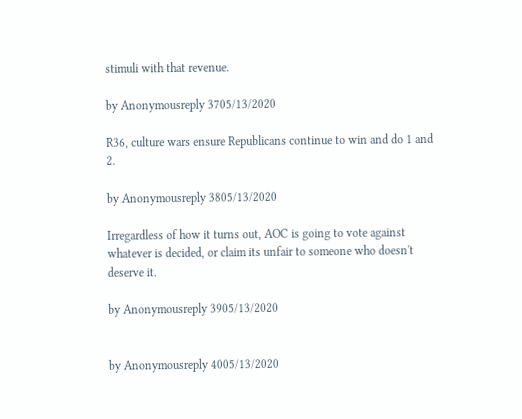stimuli with that revenue.

by Anonymousreply 3705/13/2020

R36, culture wars ensure Republicans continue to win and do 1 and 2.

by Anonymousreply 3805/13/2020

Irregardless of how it turns out, AOC is going to vote against whatever is decided, or claim its unfair to someone who doesn't deserve it.

by Anonymousreply 3905/13/2020


by Anonymousreply 4005/13/2020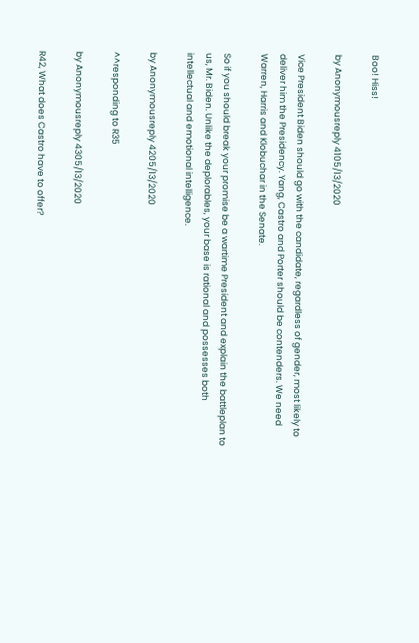Boo! Hiss!

by Anonymousreply 4105/13/2020

Vice President Biden should go with the candidate, regardless of gender, most likely to deliver him the Presidency. Yang, Castro and Porter should be contenders. We need Warren, Harris and Klobuchar in the Senate.

So if you should break your promise be a wartime President and explain the battleplan to us, Mr. Biden. Unlike the deplorables, your base is rational and possesses both intellectual and emotional intelligence.

by Anonymousreply 4205/13/2020

^^responding to R35

by Anonymousreply 4305/13/2020

R42, What does Castro have to offer?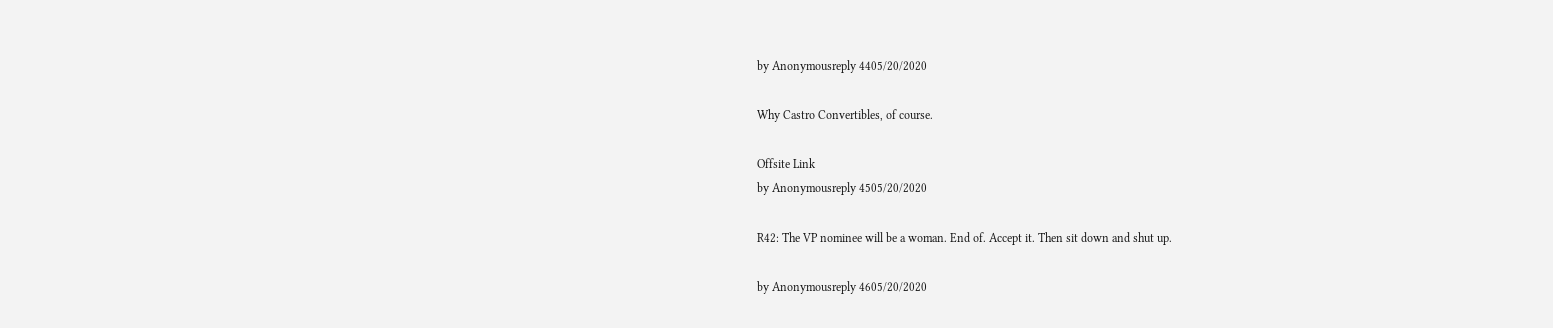by Anonymousreply 4405/20/2020

Why Castro Convertibles, of course.

Offsite Link
by Anonymousreply 4505/20/2020

R42: The VP nominee will be a woman. End of. Accept it. Then sit down and shut up.

by Anonymousreply 4605/20/2020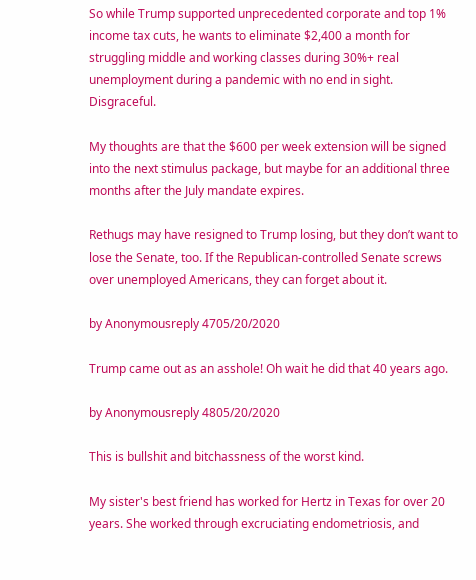So while Trump supported unprecedented corporate and top 1% income tax cuts, he wants to eliminate $2,400 a month for struggling middle and working classes during 30%+ real unemployment during a pandemic with no end in sight. Disgraceful.

My thoughts are that the $600 per week extension will be signed into the next stimulus package, but maybe for an additional three months after the July mandate expires.

Rethugs may have resigned to Trump losing, but they don’t want to lose the Senate, too. If the Republican-controlled Senate screws over unemployed Americans, they can forget about it.

by Anonymousreply 4705/20/2020

Trump came out as an asshole! Oh wait he did that 40 years ago.

by Anonymousreply 4805/20/2020

This is bullshit and bitchassness of the worst kind.

My sister's best friend has worked for Hertz in Texas for over 20 years. She worked through excruciating endometriosis, and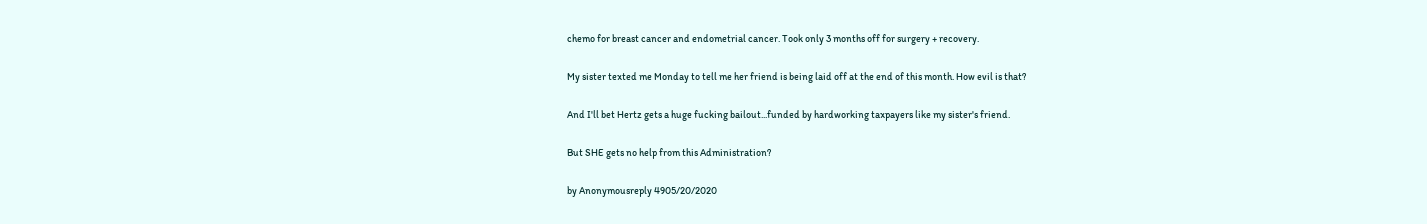chemo for breast cancer and endometrial cancer. Took only 3 months off for surgery + recovery.

My sister texted me Monday to tell me her friend is being laid off at the end of this month. How evil is that?

And I'll bet Hertz gets a huge fucking bailout...funded by hardworking taxpayers like my sister's friend.

But SHE gets no help from this Administration?

by Anonymousreply 4905/20/2020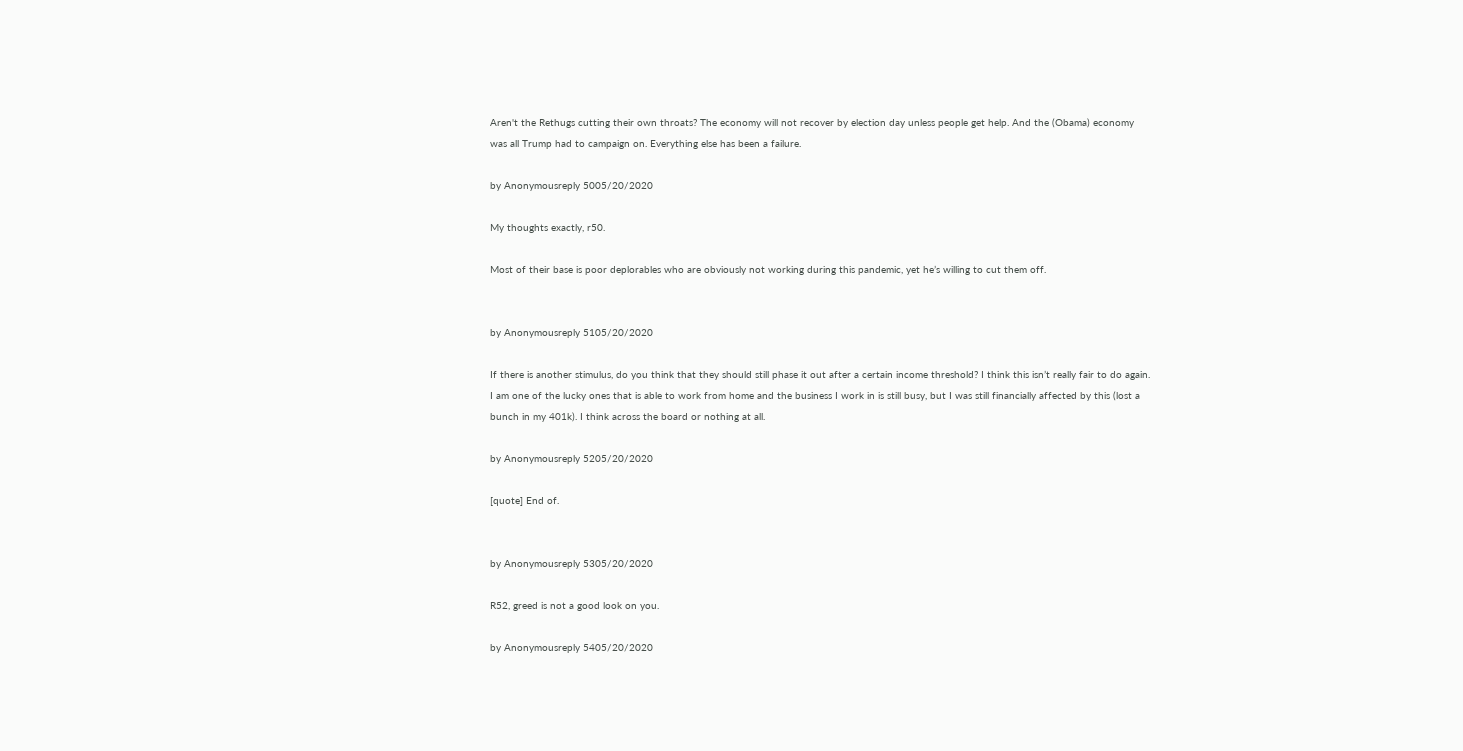Aren't the Rethugs cutting their own throats? The economy will not recover by election day unless people get help. And the (Obama) economy was all Trump had to campaign on. Everything else has been a failure.

by Anonymousreply 5005/20/2020

My thoughts exactly, r50.

Most of their base is poor deplorables who are obviously not working during this pandemic, yet he’s willing to cut them off.


by Anonymousreply 5105/20/2020

If there is another stimulus, do you think that they should still phase it out after a certain income threshold? I think this isn’t really fair to do again. I am one of the lucky ones that is able to work from home and the business I work in is still busy, but I was still financially affected by this (lost a bunch in my 401k). I think across the board or nothing at all.

by Anonymousreply 5205/20/2020

[quote] End of.


by Anonymousreply 5305/20/2020

R52, greed is not a good look on you.

by Anonymousreply 5405/20/2020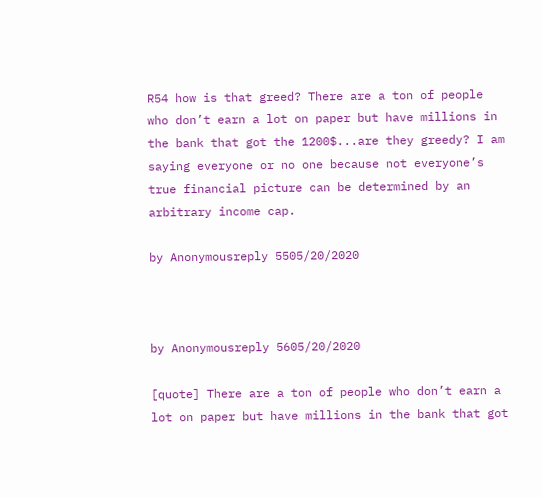R54 how is that greed? There are a ton of people who don’t earn a lot on paper but have millions in the bank that got the 1200$...are they greedy? I am saying everyone or no one because not everyone’s true financial picture can be determined by an arbitrary income cap.

by Anonymousreply 5505/20/2020



by Anonymousreply 5605/20/2020

[quote] There are a ton of people who don’t earn a lot on paper but have millions in the bank that got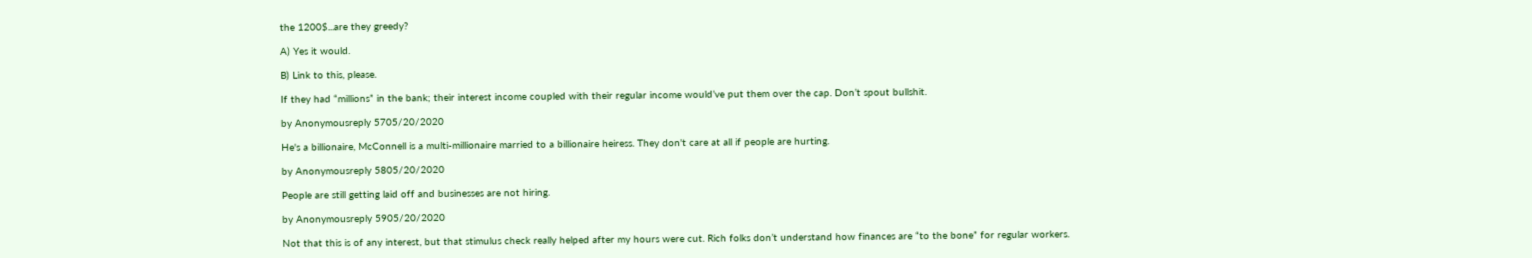the 1200$...are they greedy?

A) Yes it would.

B) Link to this, please.

If they had “millions” in the bank; their interest income coupled with their regular income would’ve put them over the cap. Don’t spout bullshit.

by Anonymousreply 5705/20/2020

He's a billionaire, McConnell is a multi-millionaire married to a billionaire heiress. They don't care at all if people are hurting.

by Anonymousreply 5805/20/2020

People are still getting laid off and businesses are not hiring.

by Anonymousreply 5905/20/2020

Not that this is of any interest, but that stimulus check really helped after my hours were cut. Rich folks don’t understand how finances are “to the bone” for regular workers.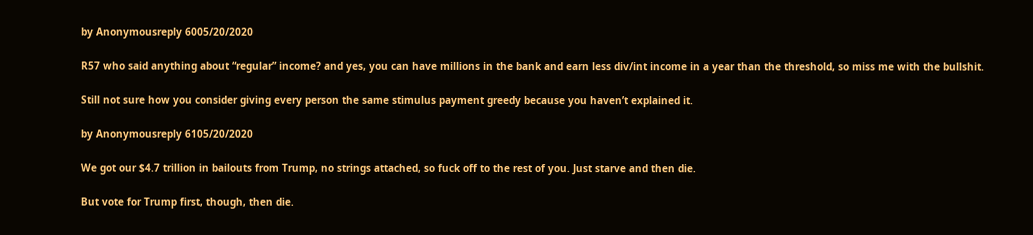by Anonymousreply 6005/20/2020

R57 who said anything about “regular” income? and yes, you can have millions in the bank and earn less div/int income in a year than the threshold, so miss me with the bullshit.

Still not sure how you consider giving every person the same stimulus payment greedy because you haven’t explained it.

by Anonymousreply 6105/20/2020

We got our $4.7 trillion in bailouts from Trump, no strings attached, so fuck off to the rest of you. Just starve and then die.

But vote for Trump first, though, then die.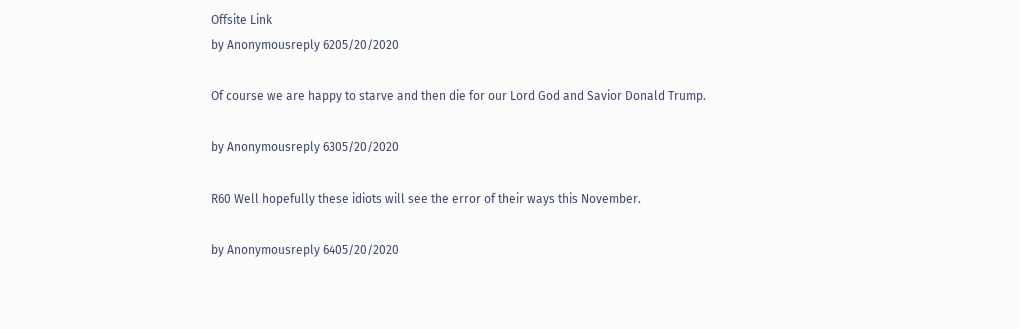Offsite Link
by Anonymousreply 6205/20/2020

Of course we are happy to starve and then die for our Lord God and Savior Donald Trump.

by Anonymousreply 6305/20/2020

R60 Well hopefully these idiots will see the error of their ways this November.

by Anonymousreply 6405/20/2020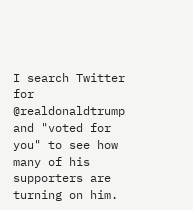I search Twitter for @realdonaldtrump and "voted for you" to see how many of his supporters are turning on him.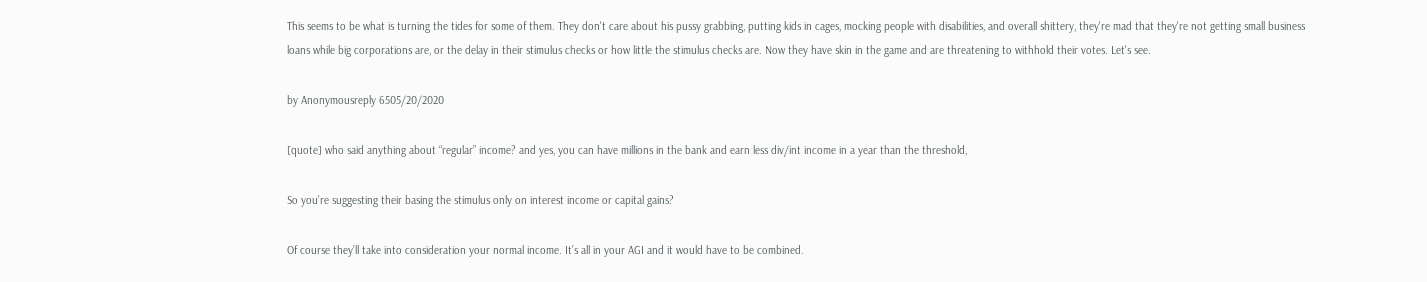This seems to be what is turning the tides for some of them. They don't care about his pussy grabbing, putting kids in cages, mocking people with disabilities, and overall shittery, they're mad that they're not getting small business loans while big corporations are, or the delay in their stimulus checks or how little the stimulus checks are. Now they have skin in the game and are threatening to withhold their votes. Let's see.

by Anonymousreply 6505/20/2020

[quote] who said anything about “regular” income? and yes, you can have millions in the bank and earn less div/int income in a year than the threshold,

So you’re suggesting their basing the stimulus only on interest income or capital gains?

Of course they’ll take into consideration your normal income. It’s all in your AGI and it would have to be combined.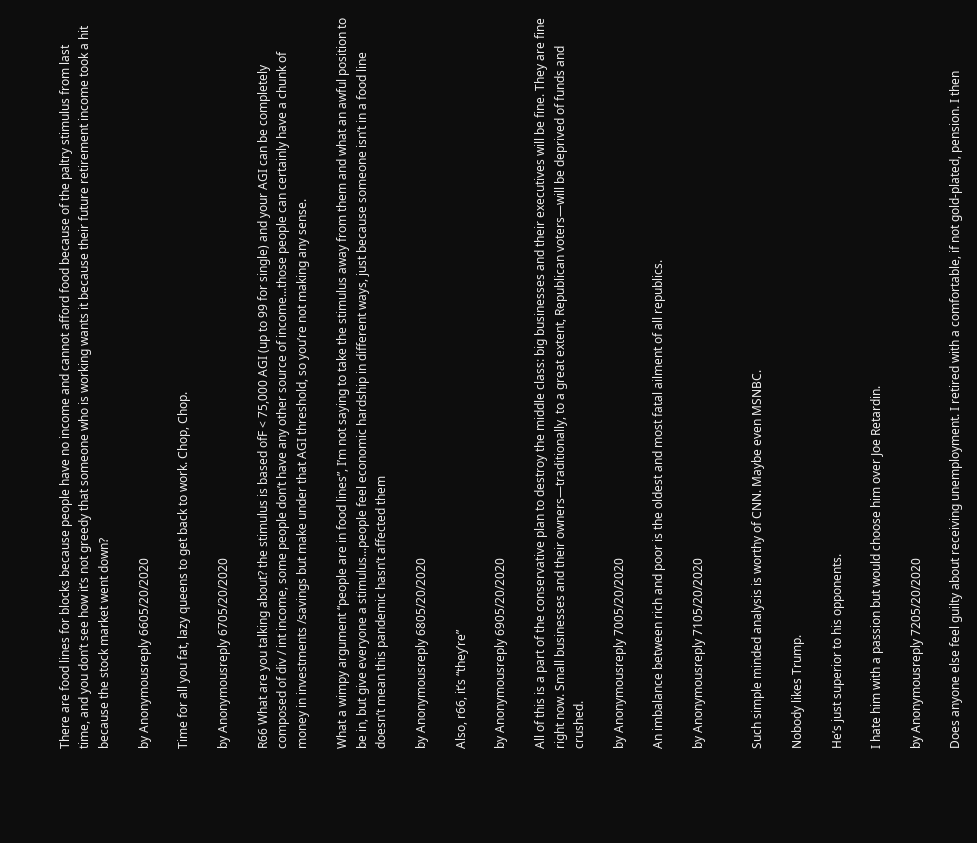There are food lines for blocks because people have no income and cannot afford food because of the paltry stimulus from last time, and you don’t see how it’s not greedy that someone who is working wants it because their future retirement income took a hit because the stock market went down?

by Anonymousreply 6605/20/2020

Time for all you fat, lazy queens to get back to work. Chop, Chop.

by Anonymousreply 6705/20/2020

R66 What are you talking about? the stimulus is based ofF < 75,000 AGI (up to 99 for single) and your AGI can be completely composed of div / int income, some people don’t have any other source of income...those people can certainly have a chunk of money in investments /savings but make under that AGI threshold, so you’re not making any sense.

What a wimpy argument “people are in food lines”, I’m not saying to take the stimulus away from them and what an awful position to be in, but give everyone a stimulus...people feel economic hardship in different ways, just because someone isn’t in a food line doesn’t mean this pandemic hasn’t affected them

by Anonymousreply 6805/20/2020

Also, r66, it’s “they’re”

by Anonymousreply 6905/20/2020

All of this is a part of the conservative plan to destroy the middle class: big businesses and their executives will be fine. They are fine right now. Small businesses and their owners—traditionally, to a great extent, Republican voters—will be deprived of funds and crushed.

by Anonymousreply 7005/20/2020

An imbalance between rich and poor is the oldest and most fatal ailment of all republics.

by Anonymousreply 7105/20/2020


Such simple minded analysis is worthy of CNN. Maybe even MSNBC.

Nobody likes Trump.

He’s just superior to his opponents.

I hate him with a passion but would choose him over Joe Retardin.

by Anonymousreply 7205/20/2020

Does anyone else feel guilty about receiving unemployment. I retired with a comfortable, if not gold-plated, pension. I then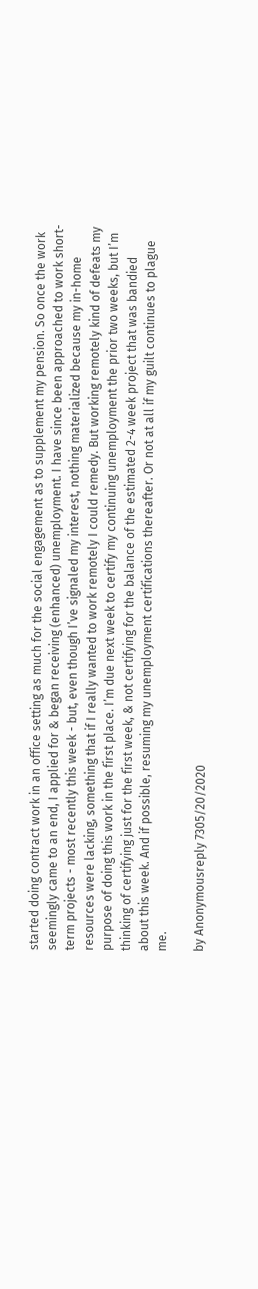started doing contract work in an office setting as much for the social engagement as to supplement my pension. So once the work seemingly came to an end, I applied for & began receiving (enhanced) unemployment. I have since been approached to work short-term projects - most recently this week - but, even though I’ve signaled my interest, nothing materialized because my in-home resources were lacking, something that if I really wanted to work remotely I could remedy. But working remotely kind of defeats my purpose of doing this work in the first place. I’m due next week to certify my continuing unemployment the prior two weeks, but I’m thinking of certifying just for the first week, & not certifying for the balance of the estimated 2-4 week project that was bandied about this week. And if possible, resuming my unemployment certifications thereafter. Or not at all if my guilt continues to plague me.

by Anonymousreply 7305/20/2020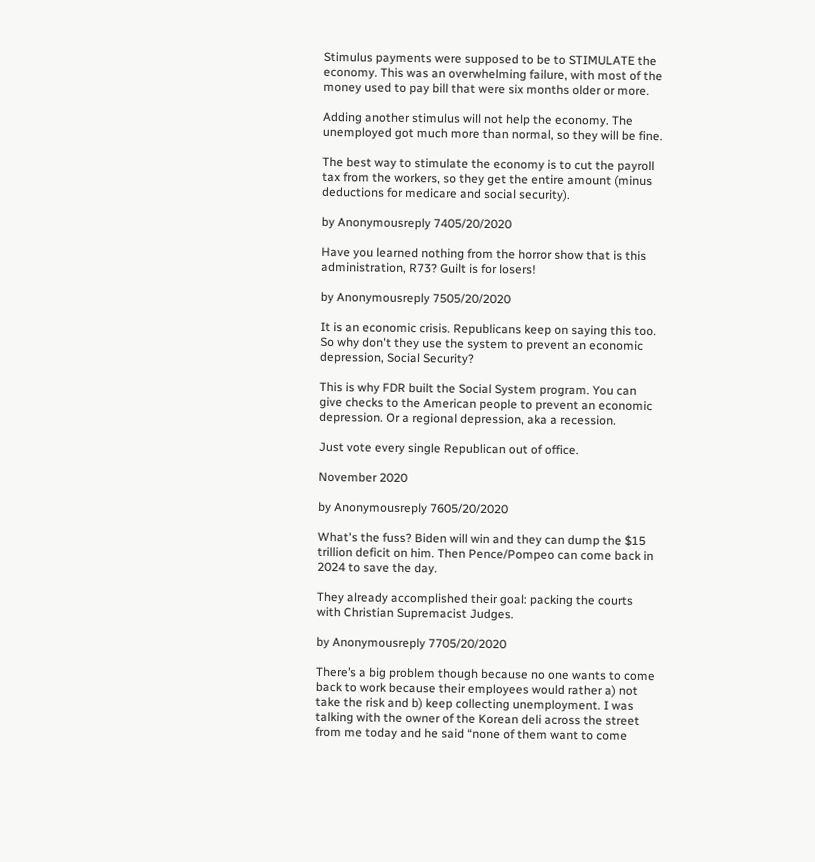Stimulus payments were supposed to be to STIMULATE the economy. This was an overwhelming failure, with most of the money used to pay bill that were six months older or more.

Adding another stimulus will not help the economy. The unemployed got much more than normal, so they will be fine.

The best way to stimulate the economy is to cut the payroll tax from the workers, so they get the entire amount (minus deductions for medicare and social security).

by Anonymousreply 7405/20/2020

Have you learned nothing from the horror show that is this administration, R73? Guilt is for losers!

by Anonymousreply 7505/20/2020

It is an economic crisis. Republicans keep on saying this too. So why don't they use the system to prevent an economic depression, Social Security?

This is why FDR built the Social System program. You can give checks to the American people to prevent an economic depression. Or a regional depression, aka a recession.

Just vote every single Republican out of office.

November 2020

by Anonymousreply 7605/20/2020

What's the fuss? Biden will win and they can dump the $15 trillion deficit on him. Then Pence/Pompeo can come back in 2024 to save the day.

They already accomplished their goal: packing the courts with Christian Supremacist Judges.

by Anonymousreply 7705/20/2020

There’s a big problem though because no one wants to come back to work because their employees would rather a) not take the risk and b) keep collecting unemployment. I was talking with the owner of the Korean deli across the street from me today and he said “none of them want to come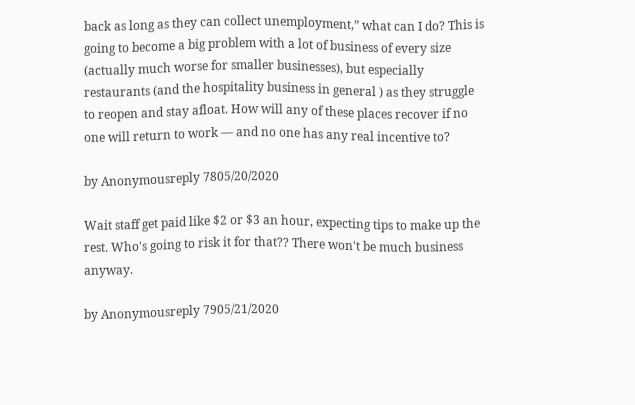back as long as they can collect unemployment,” what can I do? This is going to become a big problem with a lot of business of every size (actually much worse for smaller businesses), but especially restaurants (and the hospitality business in general ) as they struggle to reopen and stay afloat. How will any of these places recover if no one will return to work — and no one has any real incentive to?

by Anonymousreply 7805/20/2020

Wait staff get paid like $2 or $3 an hour, expecting tips to make up the rest. Who's going to risk it for that?? There won't be much business anyway.

by Anonymousreply 7905/21/2020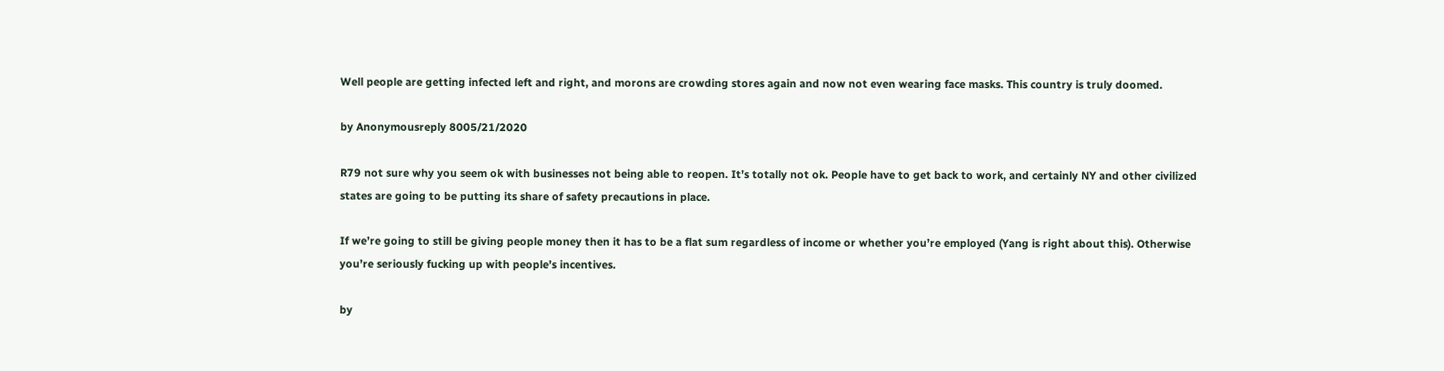Well people are getting infected left and right, and morons are crowding stores again and now not even wearing face masks. This country is truly doomed.

by Anonymousreply 8005/21/2020

R79 not sure why you seem ok with businesses not being able to reopen. It’s totally not ok. People have to get back to work, and certainly NY and other civilized states are going to be putting its share of safety precautions in place.

If we’re going to still be giving people money then it has to be a flat sum regardless of income or whether you’re employed (Yang is right about this). Otherwise you’re seriously fucking up with people’s incentives.

by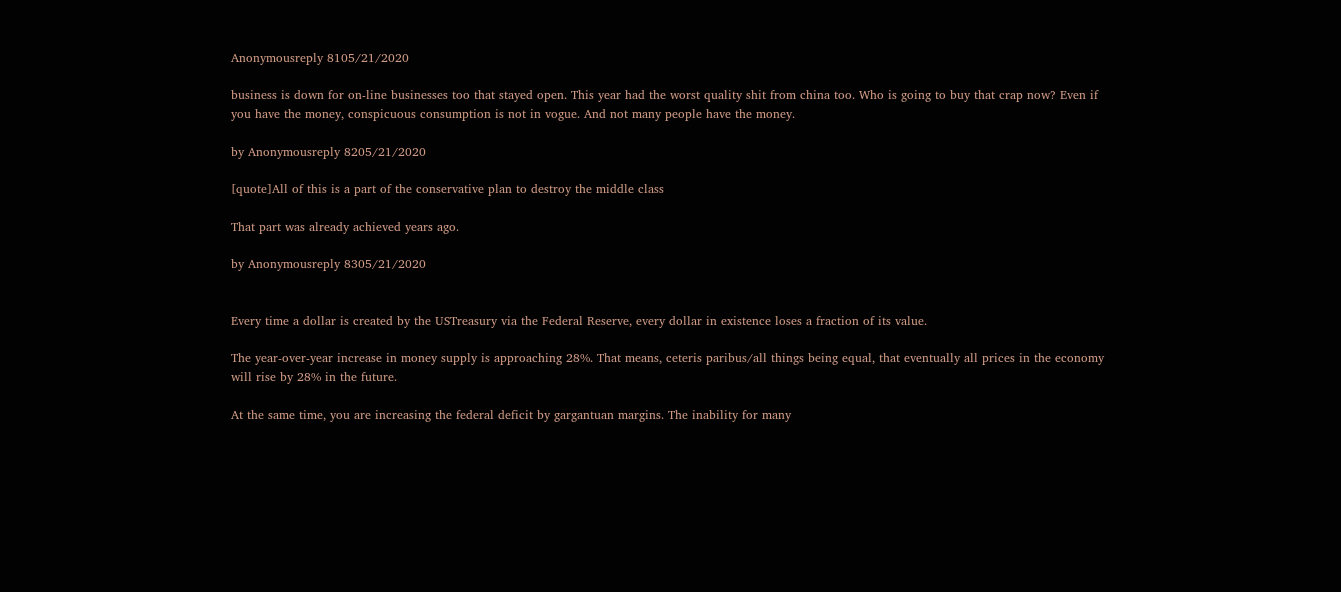Anonymousreply 8105/21/2020

business is down for on-line businesses too that stayed open. This year had the worst quality shit from china too. Who is going to buy that crap now? Even if you have the money, conspicuous consumption is not in vogue. And not many people have the money.

by Anonymousreply 8205/21/2020

[quote]All of this is a part of the conservative plan to destroy the middle class

That part was already achieved years ago.

by Anonymousreply 8305/21/2020


Every time a dollar is created by the USTreasury via the Federal Reserve, every dollar in existence loses a fraction of its value.

The year-over-year increase in money supply is approaching 28%. That means, ceteris paribus/all things being equal, that eventually all prices in the economy will rise by 28% in the future.

At the same time, you are increasing the federal deficit by gargantuan margins. The inability for many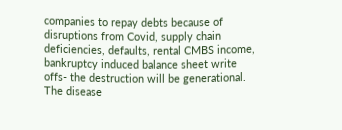companies to repay debts because of disruptions from Covid, supply chain deficiencies, defaults, rental CMBS income, bankruptcy induced balance sheet write offs- the destruction will be generational. The disease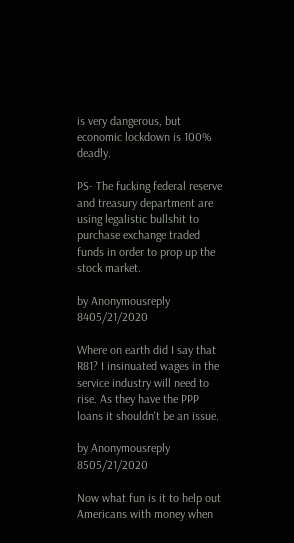is very dangerous, but economic lockdown is 100% deadly.

PS- The fucking federal reserve and treasury department are using legalistic bullshit to purchase exchange traded funds in order to prop up the stock market.

by Anonymousreply 8405/21/2020

Where on earth did I say that R81? I insinuated wages in the service industry will need to rise. As they have the PPP loans it shouldn't be an issue.

by Anonymousreply 8505/21/2020

Now what fun is it to help out Americans with money when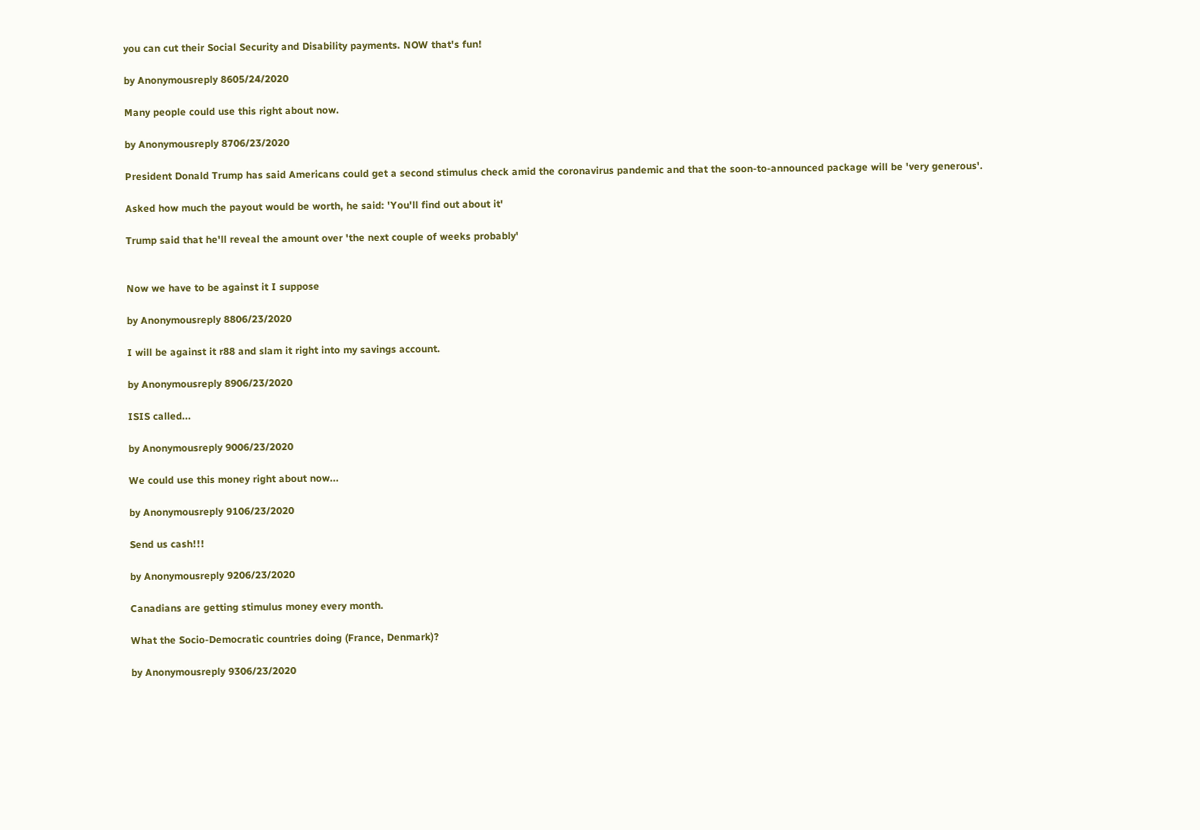you can cut their Social Security and Disability payments. NOW that's fun!

by Anonymousreply 8605/24/2020

Many people could use this right about now.

by Anonymousreply 8706/23/2020

President Donald Trump has said Americans could get a second stimulus check amid the coronavirus pandemic and that the soon-to-announced package will be 'very generous'.

Asked how much the payout would be worth, he said: 'You'll find out about it'

Trump said that he'll reveal the amount over 'the next couple of weeks probably'


Now we have to be against it I suppose

by Anonymousreply 8806/23/2020

I will be against it r88 and slam it right into my savings account.

by Anonymousreply 8906/23/2020

ISIS called...

by Anonymousreply 9006/23/2020

We could use this money right about now...

by Anonymousreply 9106/23/2020

Send us cash!!!

by Anonymousreply 9206/23/2020

Canadians are getting stimulus money every month.

What the Socio-Democratic countries doing (France, Denmark)?

by Anonymousreply 9306/23/2020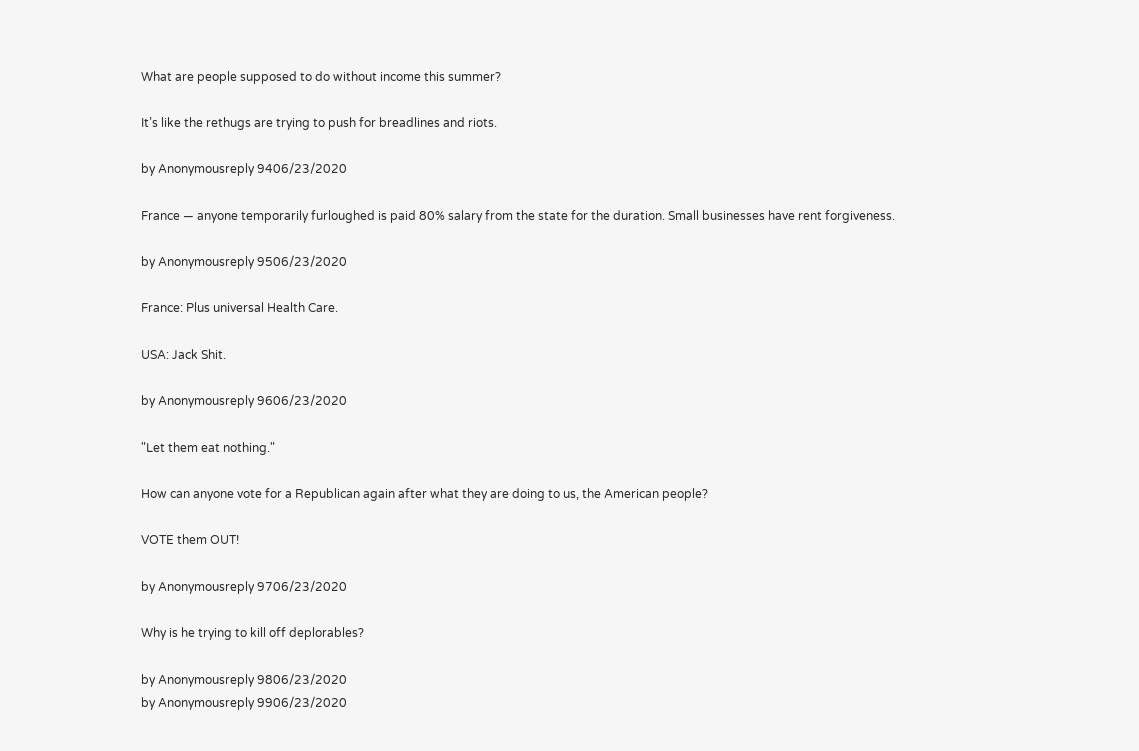What are people supposed to do without income this summer?

It’s like the rethugs are trying to push for breadlines and riots.

by Anonymousreply 9406/23/2020

France — anyone temporarily furloughed is paid 80% salary from the state for the duration. Small businesses have rent forgiveness.

by Anonymousreply 9506/23/2020

France: Plus universal Health Care.

USA: Jack Shit.

by Anonymousreply 9606/23/2020

"Let them eat nothing."

How can anyone vote for a Republican again after what they are doing to us, the American people?

VOTE them OUT!

by Anonymousreply 9706/23/2020

Why is he trying to kill off deplorables?

by Anonymousreply 9806/23/2020
by Anonymousreply 9906/23/2020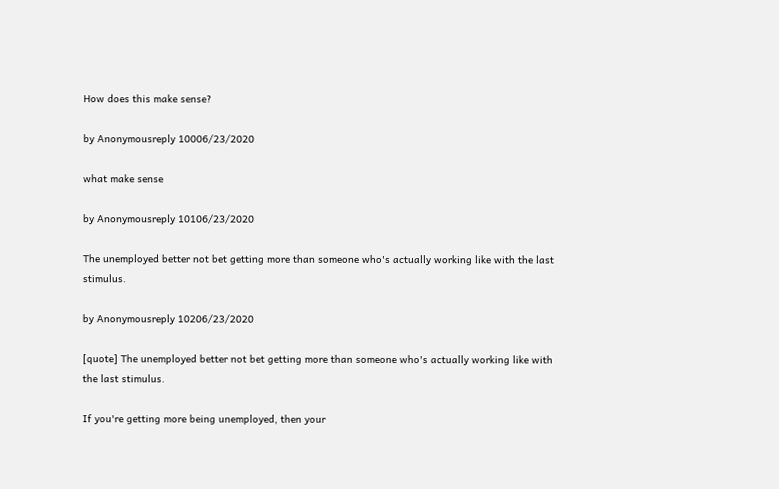How does this make sense?

by Anonymousreply 10006/23/2020

what make sense

by Anonymousreply 10106/23/2020

The unemployed better not bet getting more than someone who's actually working like with the last stimulus.

by Anonymousreply 10206/23/2020

[quote] The unemployed better not bet getting more than someone who's actually working like with the last stimulus.

If you're getting more being unemployed, then your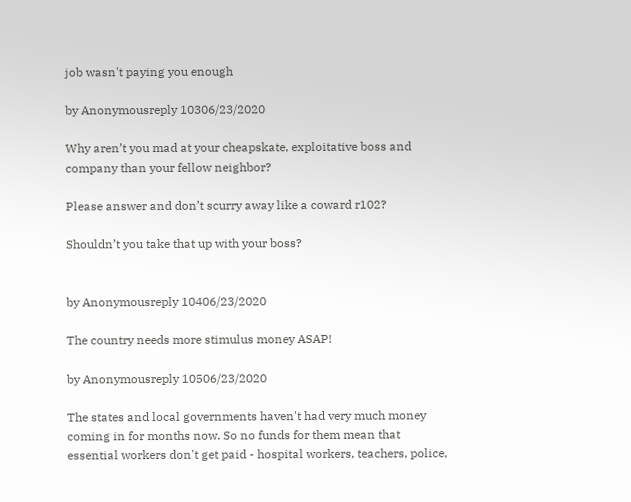job wasn't paying you enough

by Anonymousreply 10306/23/2020

Why aren’t you mad at your cheapskate, exploitative boss and company than your fellow neighbor?

Please answer and don’t scurry away like a coward r102?

Shouldn’t you take that up with your boss?


by Anonymousreply 10406/23/2020

The country needs more stimulus money ASAP!

by Anonymousreply 10506/23/2020

The states and local governments haven't had very much money coming in for months now. So no funds for them mean that essential workers don't get paid - hospital workers, teachers, police,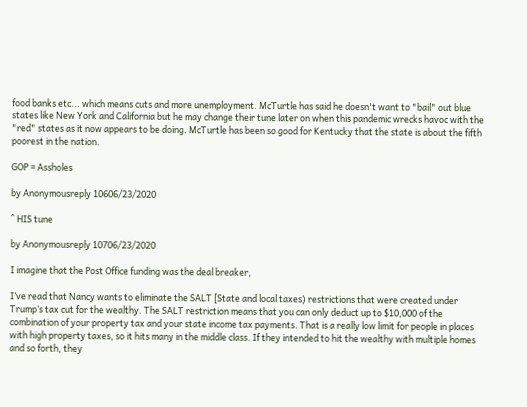food banks etc... which means cuts and more unemployment. McTurtle has said he doesn't want to "bail" out blue states like New York and California but he may change their tune later on when this pandemic wrecks havoc with the "red" states as it now appears to be doing. McTurtle has been so good for Kentucky that the state is about the fifth poorest in the nation.

GOP = Assholes

by Anonymousreply 10606/23/2020

^ HIS tune

by Anonymousreply 10706/23/2020

I imagine that the Post Office funding was the deal breaker,

I’ve read that Nancy wants to eliminate the SALT [State and local taxes) restrictions that were created under Trump’s tax cut for the wealthy. The SALT restriction means that you can only deduct up to $10,000 of the combination of your property tax and your state income tax payments. That is a really low limit for people in places with high property taxes, so it hits many in the middle class. If they intended to hit the wealthy with multiple homes and so forth, they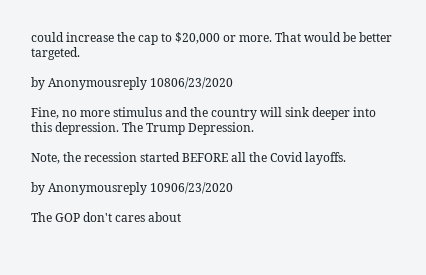could increase the cap to $20,000 or more. That would be better targeted.

by Anonymousreply 10806/23/2020

Fine, no more stimulus and the country will sink deeper into this depression. The Trump Depression.

Note, the recession started BEFORE all the Covid layoffs.

by Anonymousreply 10906/23/2020

The GOP don't cares about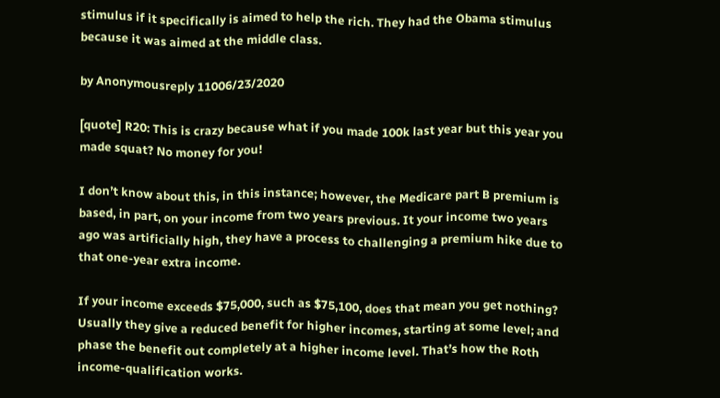stimulus if it specifically is aimed to help the rich. They had the Obama stimulus because it was aimed at the middle class.

by Anonymousreply 11006/23/2020

[quote] R20: This is crazy because what if you made 100k last year but this year you made squat? No money for you!

I don’t know about this, in this instance; however, the Medicare part B premium is based, in part, on your income from two years previous. It your income two years ago was artificially high, they have a process to challenging a premium hike due to that one-year extra income.

If your income exceeds $75,000, such as $75,100, does that mean you get nothing? Usually they give a reduced benefit for higher incomes, starting at some level; and phase the benefit out completely at a higher income level. That’s how the Roth income-qualification works.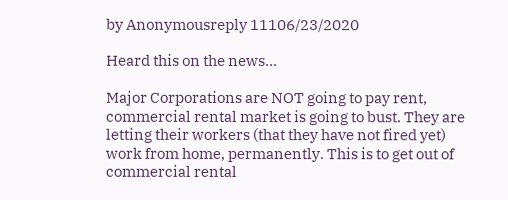by Anonymousreply 11106/23/2020

Heard this on the news...

Major Corporations are NOT going to pay rent, commercial rental market is going to bust. They are letting their workers (that they have not fired yet) work from home, permanently. This is to get out of commercial rental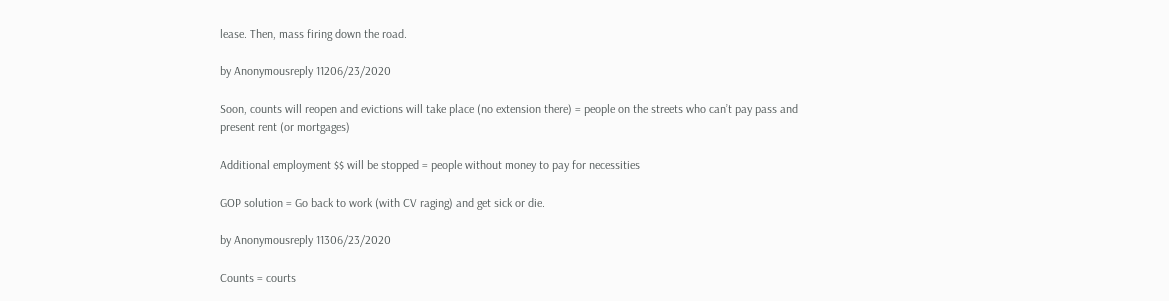lease. Then, mass firing down the road.

by Anonymousreply 11206/23/2020

Soon, counts will reopen and evictions will take place (no extension there) = people on the streets who can’t pay pass and present rent (or mortgages)

Additional employment $$ will be stopped = people without money to pay for necessities

GOP solution = Go back to work (with CV raging) and get sick or die.

by Anonymousreply 11306/23/2020

Counts = courts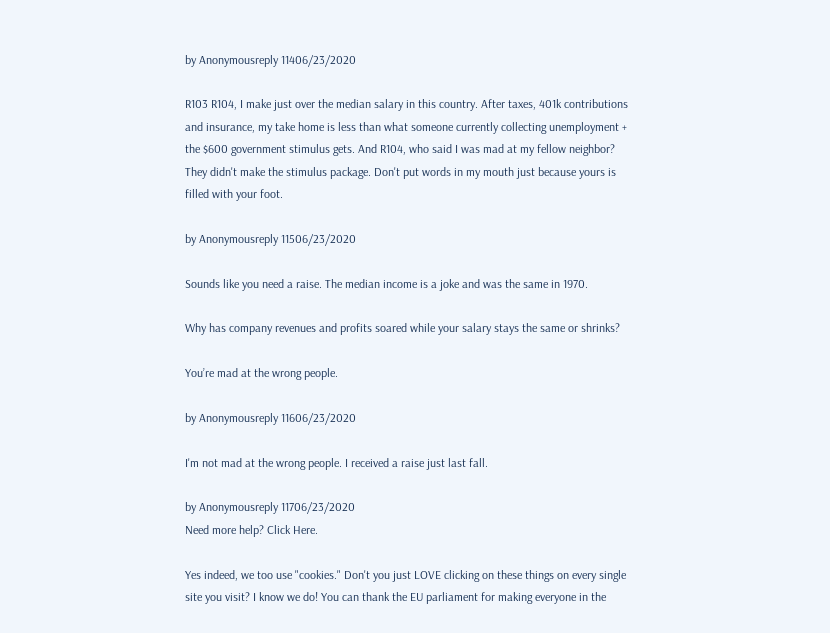by Anonymousreply 11406/23/2020

R103 R104, I make just over the median salary in this country. After taxes, 401k contributions and insurance, my take home is less than what someone currently collecting unemployment + the $600 government stimulus gets. And R104, who said I was mad at my fellow neighbor? They didn't make the stimulus package. Don't put words in my mouth just because yours is filled with your foot.

by Anonymousreply 11506/23/2020

Sounds like you need a raise. The median income is a joke and was the same in 1970.

Why has company revenues and profits soared while your salary stays the same or shrinks?

You’re mad at the wrong people.

by Anonymousreply 11606/23/2020

I'm not mad at the wrong people. I received a raise just last fall.

by Anonymousreply 11706/23/2020
Need more help? Click Here.

Yes indeed, we too use "cookies." Don't you just LOVE clicking on these things on every single site you visit? I know we do! You can thank the EU parliament for making everyone in the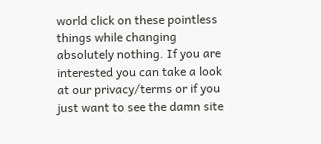world click on these pointless things while changing absolutely nothing. If you are interested you can take a look at our privacy/terms or if you just want to see the damn site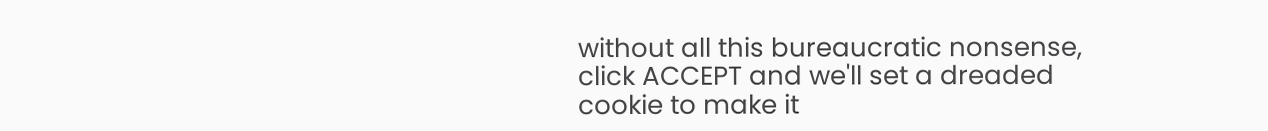without all this bureaucratic nonsense, click ACCEPT and we'll set a dreaded cookie to make it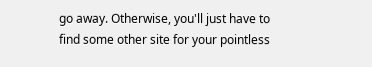go away. Otherwise, you'll just have to find some other site for your pointless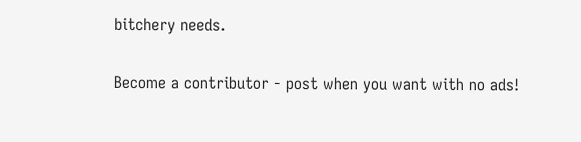bitchery needs.


Become a contributor - post when you want with no ads!